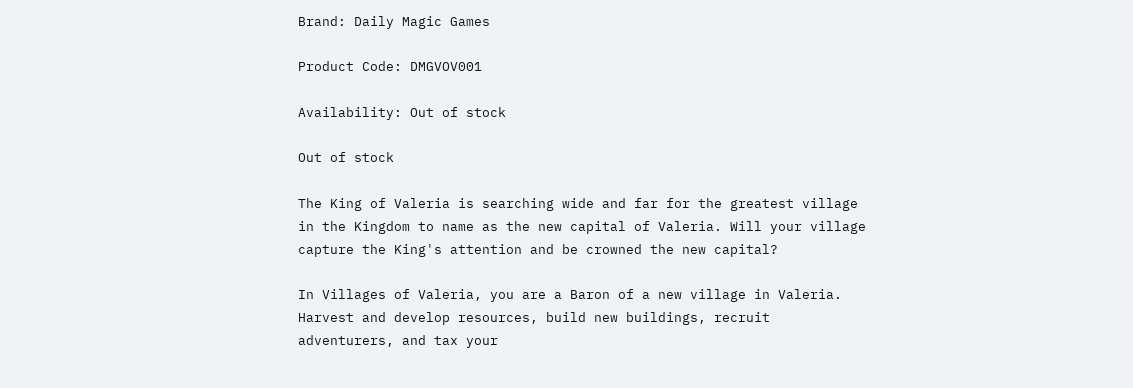Brand: Daily Magic Games

Product Code: DMGVOV001

Availability: Out of stock

Out of stock

The King of Valeria is searching wide and far for the greatest village in the Kingdom to name as the new capital of Valeria. Will your village capture the King's attention and be crowned the new capital?

In Villages of Valeria, you are a Baron of a new village in Valeria. Harvest and develop resources, build new buildings, recruit adventurers, and tax your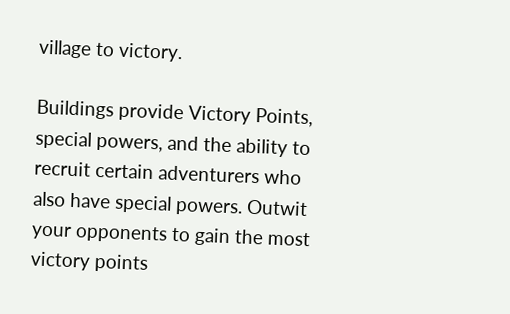village to victory.

Buildings provide Victory Points, special powers, and the ability to recruit certain adventurers who also have special powers. Outwit your opponents to gain the most victory points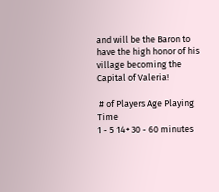and will be the Baron to have the high honor of his village becoming the Capital of Valeria!

 # of Players Age Playing Time
1 - 5 14+ 30 - 60 minutes